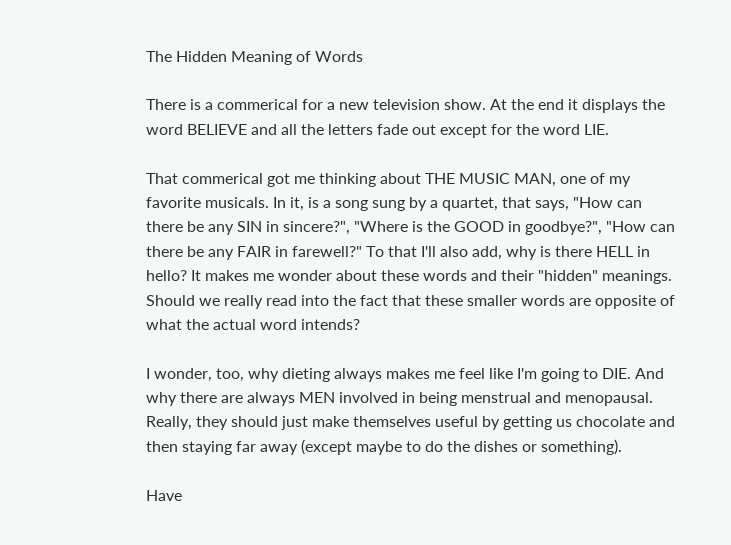The Hidden Meaning of Words

There is a commerical for a new television show. At the end it displays the word BELIEVE and all the letters fade out except for the word LIE.

That commerical got me thinking about THE MUSIC MAN, one of my favorite musicals. In it, is a song sung by a quartet, that says, "How can there be any SIN in sincere?", "Where is the GOOD in goodbye?", "How can there be any FAIR in farewell?" To that I'll also add, why is there HELL in hello? It makes me wonder about these words and their "hidden" meanings. Should we really read into the fact that these smaller words are opposite of what the actual word intends?

I wonder, too, why dieting always makes me feel like I'm going to DIE. And why there are always MEN involved in being menstrual and menopausal. Really, they should just make themselves useful by getting us chocolate and then staying far away (except maybe to do the dishes or something).

Have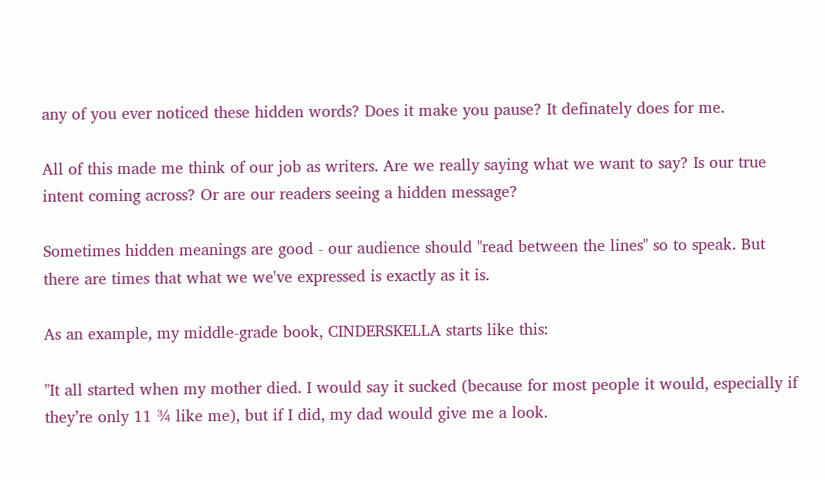any of you ever noticed these hidden words? Does it make you pause? It definately does for me.

All of this made me think of our job as writers. Are we really saying what we want to say? Is our true intent coming across? Or are our readers seeing a hidden message?

Sometimes hidden meanings are good - our audience should "read between the lines" so to speak. But there are times that what we we've expressed is exactly as it is.

As an example, my middle-grade book, CINDERSKELLA starts like this:

"It all started when my mother died. I would say it sucked (because for most people it would, especially if they’re only 11 ¾ like me), but if I did, my dad would give me a look.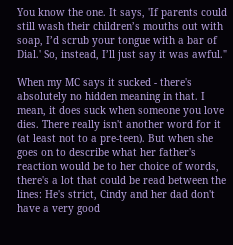You know the one. It says, 'If parents could still wash their children’s mouths out with soap, I’d scrub your tongue with a bar of Dial.' So, instead, I’ll just say it was awful."

When my MC says it sucked - there's absolutely no hidden meaning in that. I mean, it does suck when someone you love dies. There really isn't another word for it (at least not to a pre-teen). But when she goes on to describe what her father's reaction would be to her choice of words, there's a lot that could be read between the lines: He's strict, Cindy and her dad don't have a very good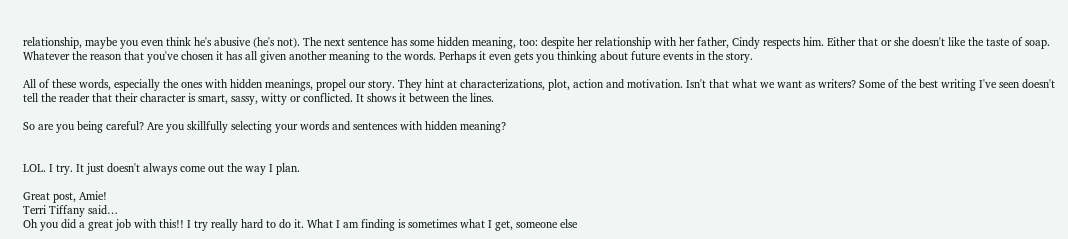relationship, maybe you even think he's abusive (he's not). The next sentence has some hidden meaning, too: despite her relationship with her father, Cindy respects him. Either that or she doesn't like the taste of soap. Whatever the reason that you've chosen it has all given another meaning to the words. Perhaps it even gets you thinking about future events in the story.

All of these words, especially the ones with hidden meanings, propel our story. They hint at characterizations, plot, action and motivation. Isn't that what we want as writers? Some of the best writing I've seen doesn't tell the reader that their character is smart, sassy, witty or conflicted. It shows it between the lines.

So are you being careful? Are you skillfully selecting your words and sentences with hidden meaning?


LOL. I try. It just doesn't always come out the way I plan.

Great post, Amie!
Terri Tiffany said…
Oh you did a great job with this!! I try really hard to do it. What I am finding is sometimes what I get, someone else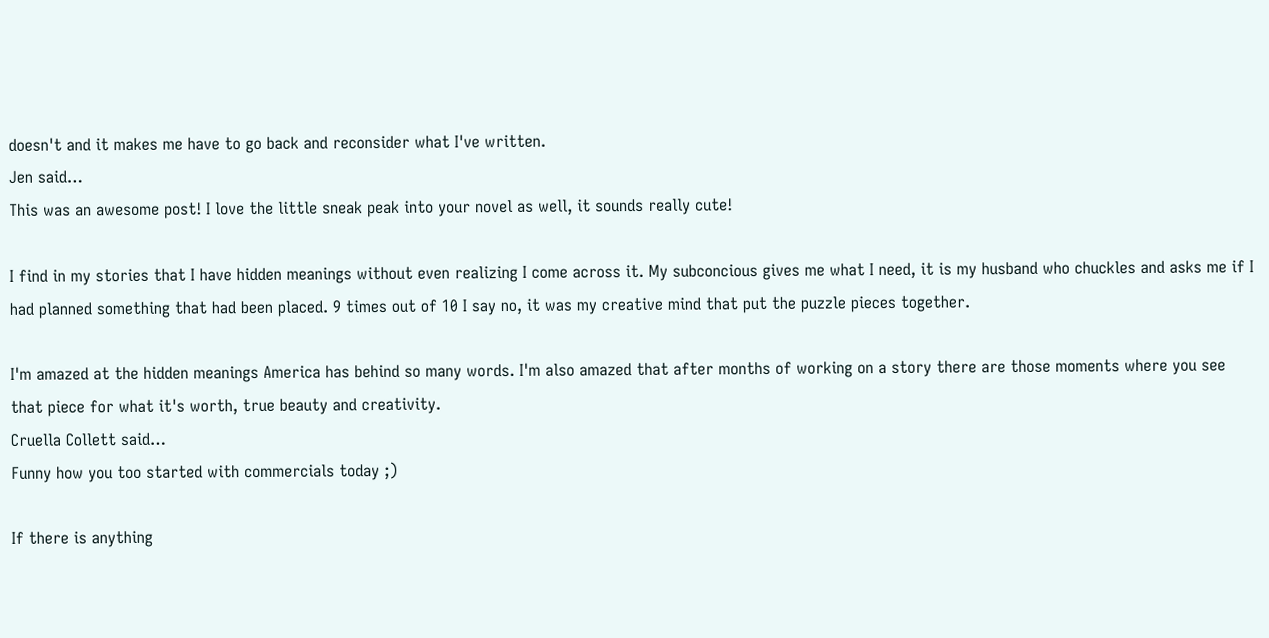doesn't and it makes me have to go back and reconsider what I've written.
Jen said…
This was an awesome post! I love the little sneak peak into your novel as well, it sounds really cute!

I find in my stories that I have hidden meanings without even realizing I come across it. My subconcious gives me what I need, it is my husband who chuckles and asks me if I had planned something that had been placed. 9 times out of 10 I say no, it was my creative mind that put the puzzle pieces together.

I'm amazed at the hidden meanings America has behind so many words. I'm also amazed that after months of working on a story there are those moments where you see that piece for what it's worth, true beauty and creativity.
Cruella Collett said…
Funny how you too started with commercials today ;)

If there is anything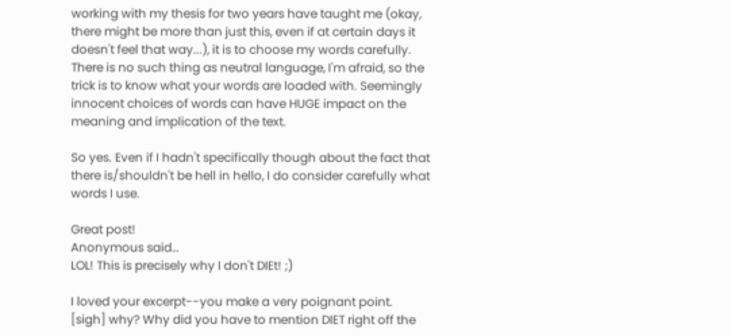working with my thesis for two years have taught me (okay, there might be more than just this, even if at certain days it doesn't feel that way...), it is to choose my words carefully. There is no such thing as neutral language, I'm afraid, so the trick is to know what your words are loaded with. Seemingly innocent choices of words can have HUGE impact on the meaning and implication of the text.

So yes. Even if I hadn't specifically though about the fact that there is/shouldn't be hell in hello, I do consider carefully what words I use.

Great post!
Anonymous said…
LOL! This is precisely why I don't DIEt! ;)

I loved your excerpt--you make a very poignant point.
[sigh] why? Why did you have to mention DIET right off the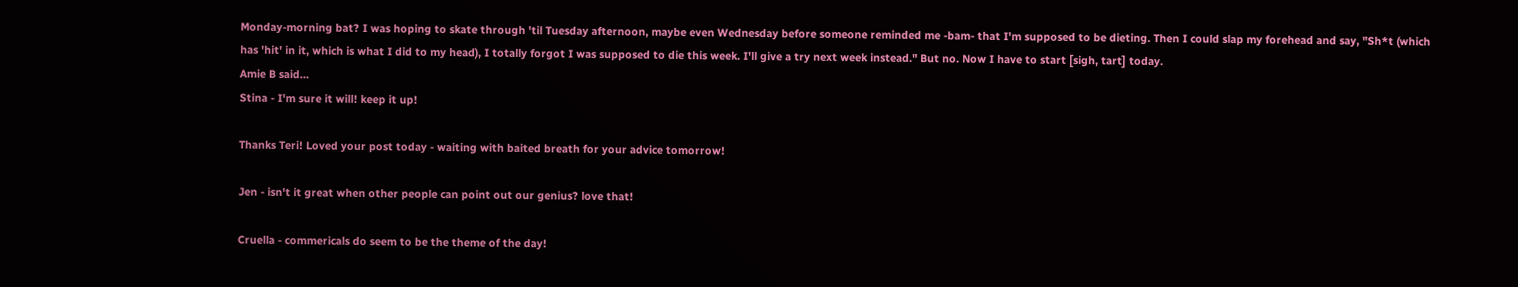Monday-morning bat? I was hoping to skate through 'til Tuesday afternoon, maybe even Wednesday before someone reminded me -bam- that I'm supposed to be dieting. Then I could slap my forehead and say, "Sh*t (which has 'hit' in it, which is what I did to my head), I totally forgot I was supposed to die this week. I'll give a try next week instead." But no. Now I have to start [sigh, tart] today.
Amie B said…
Stina - I'm sure it will! keep it up!

Thanks Teri! Loved your post today - waiting with baited breath for your advice tomorrow!

Jen - isn't it great when other people can point out our genius? love that!

Cruella - commericals do seem to be the theme of the day!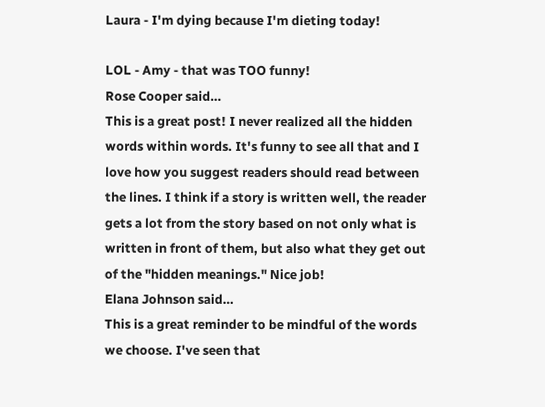Laura - I'm dying because I'm dieting today!

LOL - Amy - that was TOO funny!
Rose Cooper said…
This is a great post! I never realized all the hidden words within words. It's funny to see all that and I love how you suggest readers should read between the lines. I think if a story is written well, the reader gets a lot from the story based on not only what is written in front of them, but also what they get out of the "hidden meanings." Nice job!
Elana Johnson said…
This is a great reminder to be mindful of the words we choose. I've seen that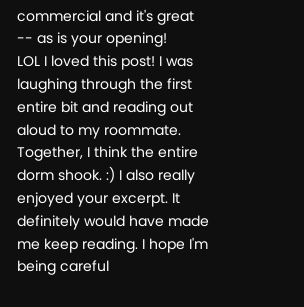commercial and it's great -- as is your opening!
LOL I loved this post! I was laughing through the first entire bit and reading out aloud to my roommate. Together, I think the entire dorm shook. :) I also really enjoyed your excerpt. It definitely would have made me keep reading. I hope I'm being careful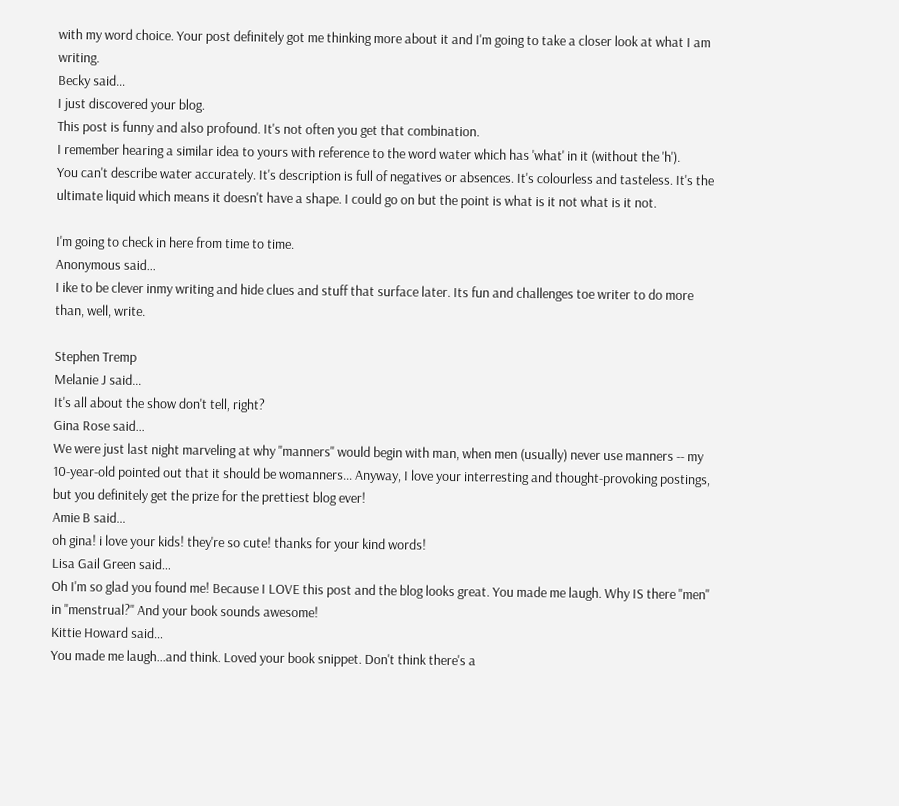with my word choice. Your post definitely got me thinking more about it and I'm going to take a closer look at what I am writing.
Becky said…
I just discovered your blog.
This post is funny and also profound. It's not often you get that combination.
I remember hearing a similar idea to yours with reference to the word water which has 'what' in it (without the 'h').
You can't describe water accurately. It's description is full of negatives or absences. It's colourless and tasteless. It's the ultimate liquid which means it doesn't have a shape. I could go on but the point is what is it not what is it not.

I'm going to check in here from time to time.
Anonymous said…
I ike to be clever inmy writing and hide clues and stuff that surface later. Its fun and challenges toe writer to do more than, well, write.

Stephen Tremp
Melanie J said…
It's all about the show don't tell, right?
Gina Rose said…
We were just last night marveling at why "manners" would begin with man, when men (usually) never use manners -- my 10-year-old pointed out that it should be womanners... Anyway, I love your interresting and thought-provoking postings, but you definitely get the prize for the prettiest blog ever!
Amie B said…
oh gina! i love your kids! they're so cute! thanks for your kind words!
Lisa Gail Green said…
Oh I'm so glad you found me! Because I LOVE this post and the blog looks great. You made me laugh. Why IS there "men" in "menstrual?" And your book sounds awesome!
Kittie Howard said…
You made me laugh...and think. Loved your book snippet. Don't think there's a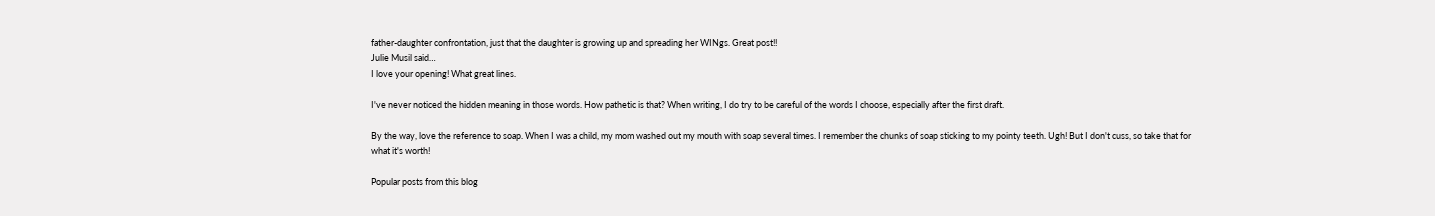father-daughter confrontation, just that the daughter is growing up and spreading her WINgs. Great post!!
Julie Musil said…
I love your opening! What great lines.

I've never noticed the hidden meaning in those words. How pathetic is that? When writing, I do try to be careful of the words I choose, especially after the first draft.

By the way, love the reference to soap. When I was a child, my mom washed out my mouth with soap several times. I remember the chunks of soap sticking to my pointy teeth. Ugh! But I don't cuss, so take that for what it's worth!

Popular posts from this blog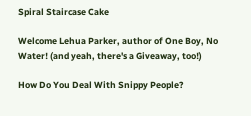Spiral Staircase Cake

Welcome Lehua Parker, author of One Boy, No Water! (and yeah, there's a Giveaway, too!)

How Do You Deal With Snippy People?